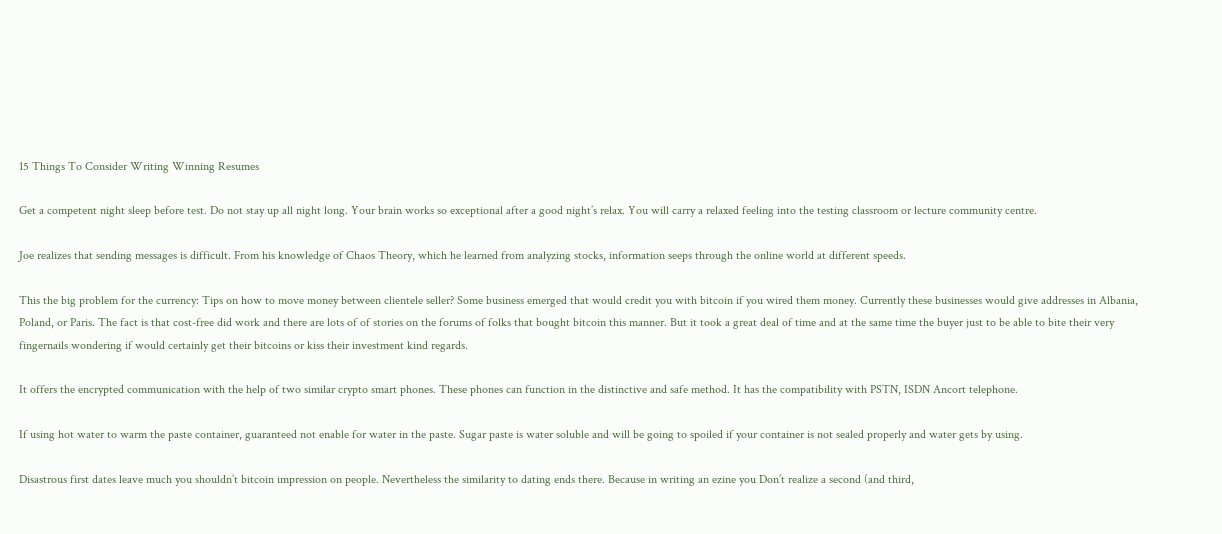15 Things To Consider Writing Winning Resumes

Get a competent night sleep before test. Do not stay up all night long. Your brain works so exceptional after a good night’s relax. You will carry a relaxed feeling into the testing classroom or lecture community centre.

Joe realizes that sending messages is difficult. From his knowledge of Chaos Theory, which he learned from analyzing stocks, information seeps through the online world at different speeds.

This the big problem for the currency: Tips on how to move money between clientele seller? Some business emerged that would credit you with bitcoin if you wired them money. Currently these businesses would give addresses in Albania, Poland, or Paris. The fact is that cost-free did work and there are lots of of stories on the forums of folks that bought bitcoin this manner. But it took a great deal of time and at the same time the buyer just to be able to bite their very fingernails wondering if would certainly get their bitcoins or kiss their investment kind regards.

It offers the encrypted communication with the help of two similar crypto smart phones. These phones can function in the distinctive and safe method. It has the compatibility with PSTN, ISDN Ancort telephone.

If using hot water to warm the paste container, guaranteed not enable for water in the paste. Sugar paste is water soluble and will be going to spoiled if your container is not sealed properly and water gets by using.

Disastrous first dates leave much you shouldn’t bitcoin impression on people. Nevertheless the similarity to dating ends there. Because in writing an ezine you Don’t realize a second (and third,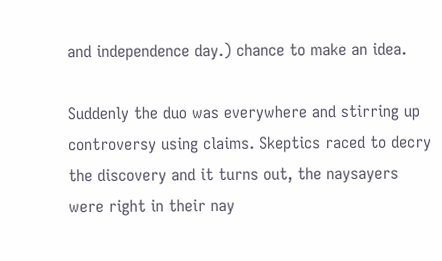and independence day.) chance to make an idea.

Suddenly the duo was everywhere and stirring up controversy using claims. Skeptics raced to decry the discovery and it turns out, the naysayers were right in their nay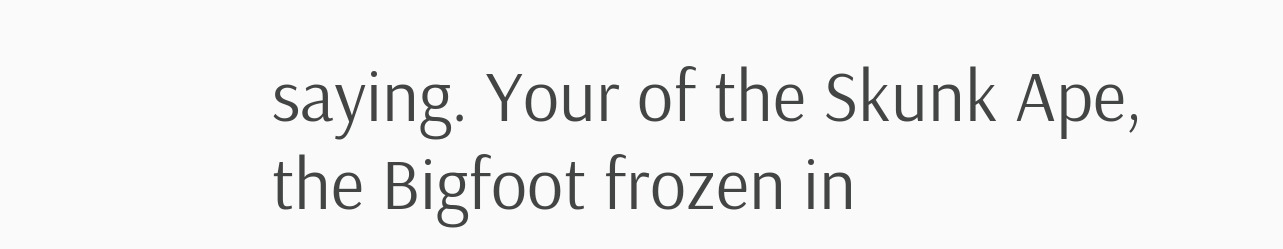saying. Your of the Skunk Ape, the Bigfoot frozen in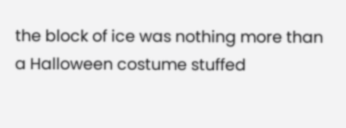the block of ice was nothing more than a Halloween costume stuffed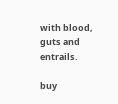with blood, guts and entrails.

buy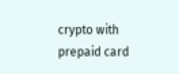crypto with prepaid card